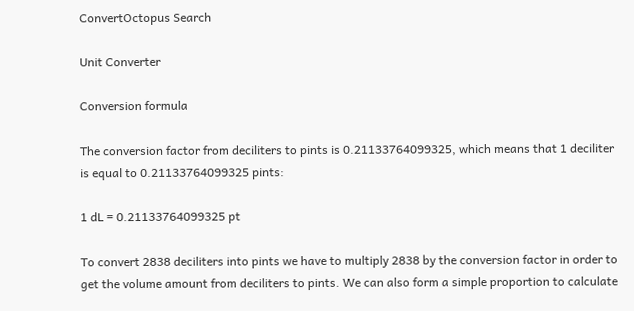ConvertOctopus Search

Unit Converter

Conversion formula

The conversion factor from deciliters to pints is 0.21133764099325, which means that 1 deciliter is equal to 0.21133764099325 pints:

1 dL = 0.21133764099325 pt

To convert 2838 deciliters into pints we have to multiply 2838 by the conversion factor in order to get the volume amount from deciliters to pints. We can also form a simple proportion to calculate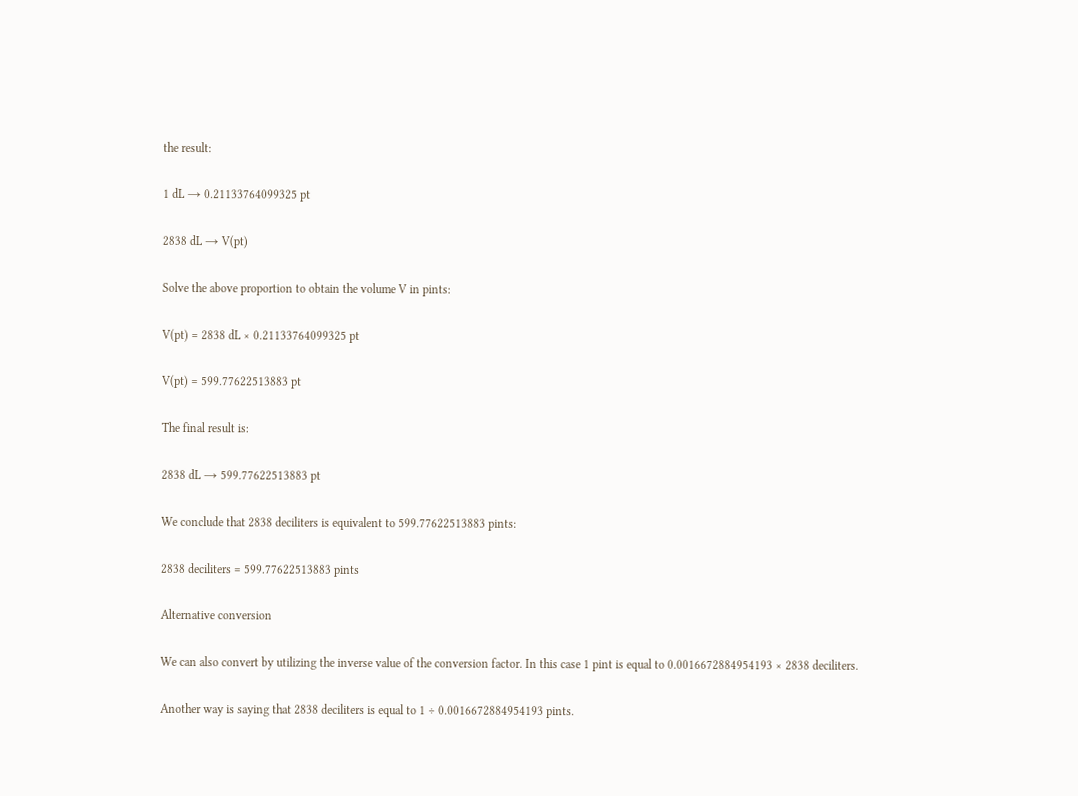the result:

1 dL → 0.21133764099325 pt

2838 dL → V(pt)

Solve the above proportion to obtain the volume V in pints:

V(pt) = 2838 dL × 0.21133764099325 pt

V(pt) = 599.77622513883 pt

The final result is:

2838 dL → 599.77622513883 pt

We conclude that 2838 deciliters is equivalent to 599.77622513883 pints:

2838 deciliters = 599.77622513883 pints

Alternative conversion

We can also convert by utilizing the inverse value of the conversion factor. In this case 1 pint is equal to 0.0016672884954193 × 2838 deciliters.

Another way is saying that 2838 deciliters is equal to 1 ÷ 0.0016672884954193 pints.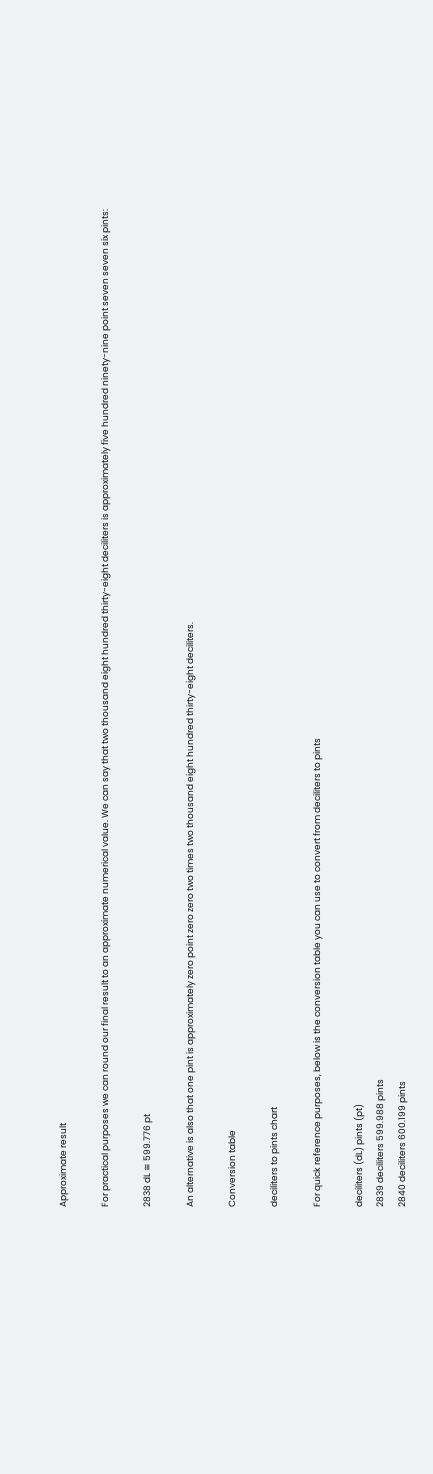Approximate result

For practical purposes we can round our final result to an approximate numerical value. We can say that two thousand eight hundred thirty-eight deciliters is approximately five hundred ninety-nine point seven seven six pints:

2838 dL ≅ 599.776 pt

An alternative is also that one pint is approximately zero point zero zero two times two thousand eight hundred thirty-eight deciliters.

Conversion table

deciliters to pints chart

For quick reference purposes, below is the conversion table you can use to convert from deciliters to pints

deciliters (dL) pints (pt)
2839 deciliters 599.988 pints
2840 deciliters 600.199 pints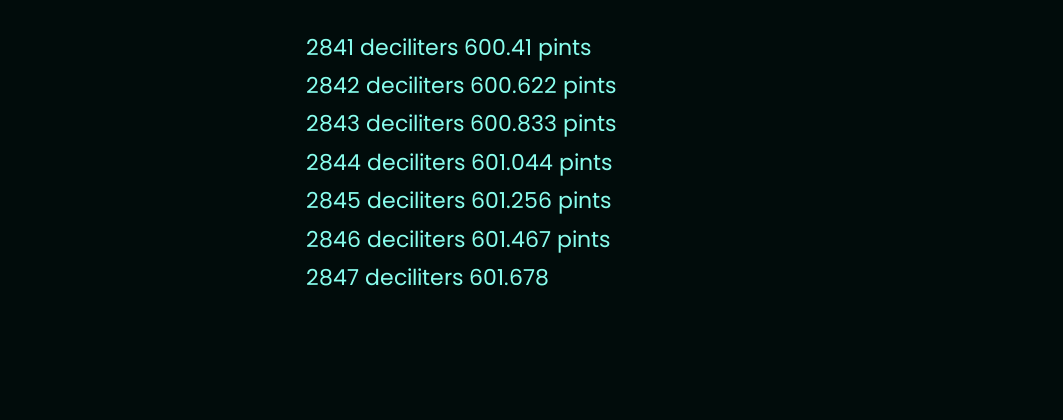2841 deciliters 600.41 pints
2842 deciliters 600.622 pints
2843 deciliters 600.833 pints
2844 deciliters 601.044 pints
2845 deciliters 601.256 pints
2846 deciliters 601.467 pints
2847 deciliters 601.678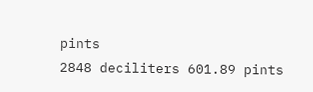pints
2848 deciliters 601.89 pints